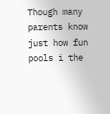Though many parents know just how fun pools i the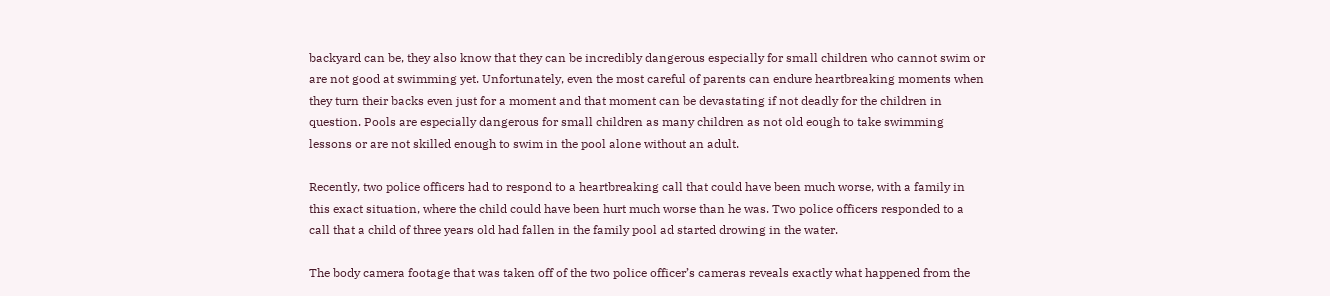backyard can be, they also know that they can be incredibly dangerous especially for small children who cannot swim or are not good at swimming yet. Unfortunately, even the most careful of parents can endure heartbreaking moments when they turn their backs even just for a moment and that moment can be devastating if not deadly for the children in question. Pools are especially dangerous for small children as many children as not old eough to take swimming lessons or are not skilled enough to swim in the pool alone without an adult.

Recently, two police officers had to respond to a heartbreaking call that could have been much worse, with a family in this exact situation, where the child could have been hurt much worse than he was. Two police officers responded to a call that a child of three years old had fallen in the family pool ad started drowing in the water.

The body camera footage that was taken off of the two police officer’s cameras reveals exactly what happened from the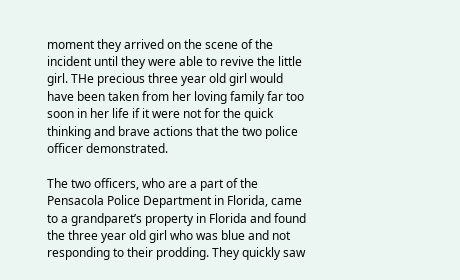moment they arrived on the scene of the incident until they were able to revive the little girl. THe precious three year old girl would have been taken from her loving family far too soon in her life if it were not for the quick thinking and brave actions that the two police officer demonstrated.

The two officers, who are a part of the Pensacola Police Department in Florida, came to a grandparet’s property in Florida and found the three year old girl who was blue and not responding to their prodding. They quickly saw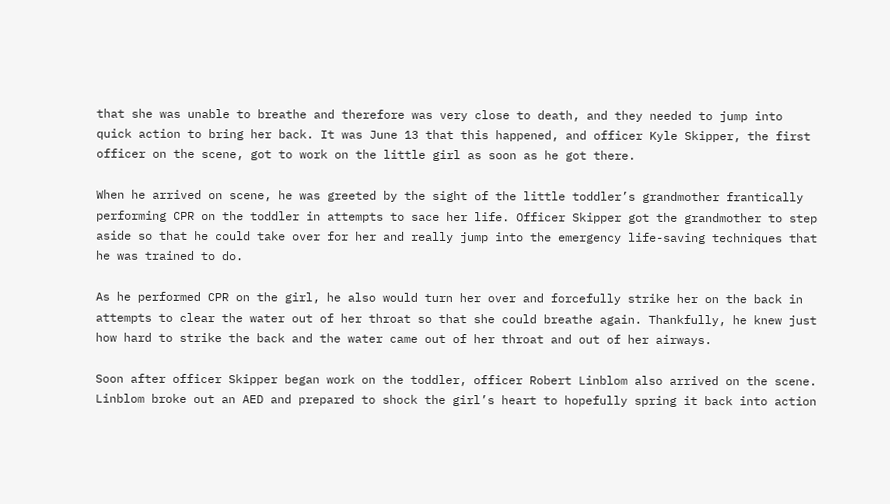that she was unable to breathe and therefore was very close to death, and they needed to jump into quick action to bring her back. It was June 13 that this happened, and officer Kyle Skipper, the first officer on the scene, got to work on the little girl as soon as he got there.

When he arrived on scene, he was greeted by the sight of the little toddler’s grandmother frantically performing CPR on the toddler in attempts to sace her life. Officer Skipper got the grandmother to step aside so that he could take over for her and really jump into the emergency life-saving techniques that he was trained to do.

As he performed CPR on the girl, he also would turn her over and forcefully strike her on the back in attempts to clear the water out of her throat so that she could breathe again. Thankfully, he knew just how hard to strike the back and the water came out of her throat and out of her airways.

Soon after officer Skipper began work on the toddler, officer Robert Linblom also arrived on the scene. Linblom broke out an AED and prepared to shock the girl’s heart to hopefully spring it back into action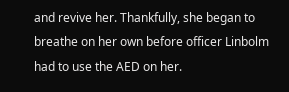and revive her. Thankfully, she began to breathe on her own before officer Linbolm had to use the AED on her.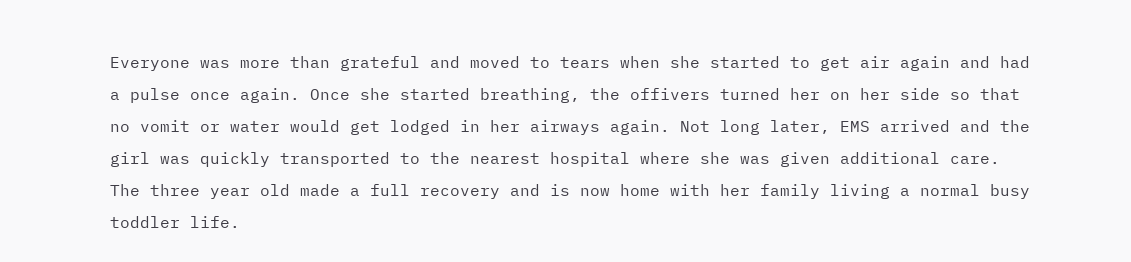Everyone was more than grateful and moved to tears when she started to get air again and had a pulse once again. Once she started breathing, the offivers turned her on her side so that no vomit or water would get lodged in her airways again. Not long later, EMS arrived and the girl was quickly transported to the nearest hospital where she was given additional care. The three year old made a full recovery and is now home with her family living a normal busy toddler life.